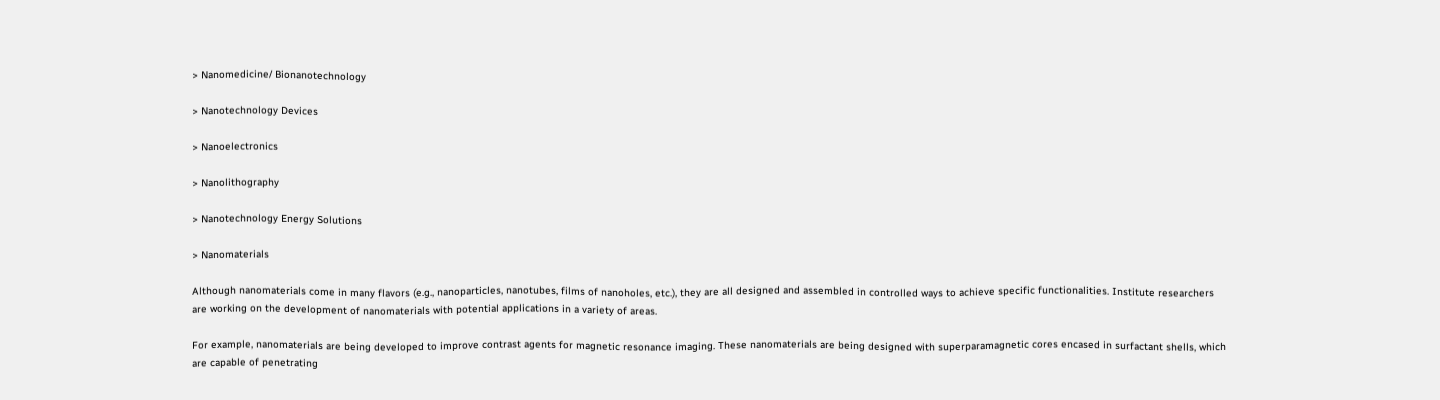> Nanomedicine/ Bionanotechnology

> Nanotechnology Devices

> Nanoelectronics

> Nanolithography

> Nanotechnology Energy Solutions

> Nanomaterials

Although nanomaterials come in many flavors (e.g., nanoparticles, nanotubes, films of nanoholes, etc.), they are all designed and assembled in controlled ways to achieve specific functionalities. Institute researchers are working on the development of nanomaterials with potential applications in a variety of areas.

For example, nanomaterials are being developed to improve contrast agents for magnetic resonance imaging. These nanomaterials are being designed with superparamagnetic cores encased in surfactant shells, which are capable of penetrating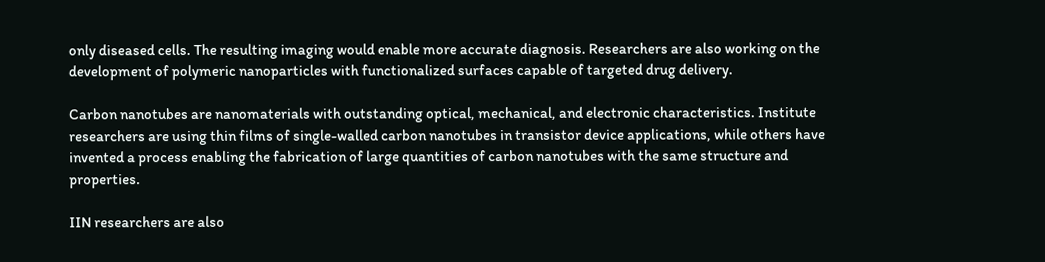only diseased cells. The resulting imaging would enable more accurate diagnosis. Researchers are also working on the development of polymeric nanoparticles with functionalized surfaces capable of targeted drug delivery.

Carbon nanotubes are nanomaterials with outstanding optical, mechanical, and electronic characteristics. Institute researchers are using thin films of single-walled carbon nanotubes in transistor device applications, while others have invented a process enabling the fabrication of large quantities of carbon nanotubes with the same structure and properties.

IIN researchers are also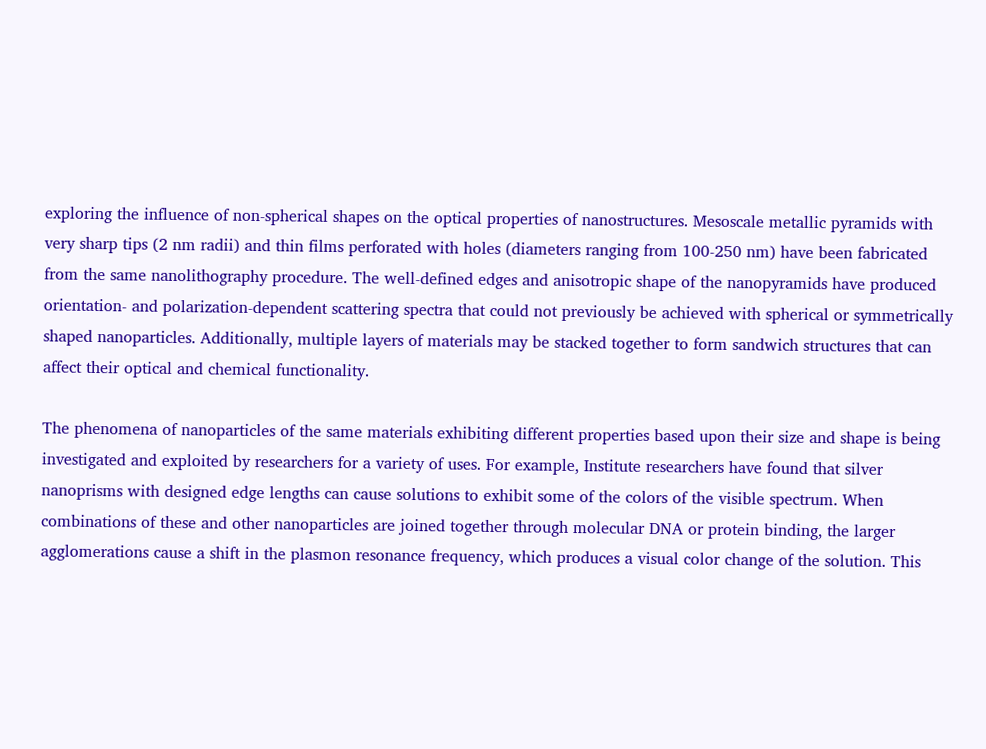exploring the influence of non-spherical shapes on the optical properties of nanostructures. Mesoscale metallic pyramids with very sharp tips (2 nm radii) and thin films perforated with holes (diameters ranging from 100-250 nm) have been fabricated from the same nanolithography procedure. The well-defined edges and anisotropic shape of the nanopyramids have produced orientation- and polarization-dependent scattering spectra that could not previously be achieved with spherical or symmetrically shaped nanoparticles. Additionally, multiple layers of materials may be stacked together to form sandwich structures that can affect their optical and chemical functionality.

The phenomena of nanoparticles of the same materials exhibiting different properties based upon their size and shape is being investigated and exploited by researchers for a variety of uses. For example, Institute researchers have found that silver nanoprisms with designed edge lengths can cause solutions to exhibit some of the colors of the visible spectrum. When combinations of these and other nanoparticles are joined together through molecular DNA or protein binding, the larger agglomerations cause a shift in the plasmon resonance frequency, which produces a visual color change of the solution. This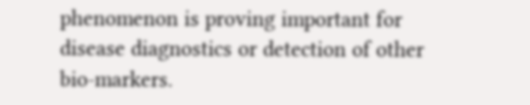phenomenon is proving important for disease diagnostics or detection of other bio-markers.